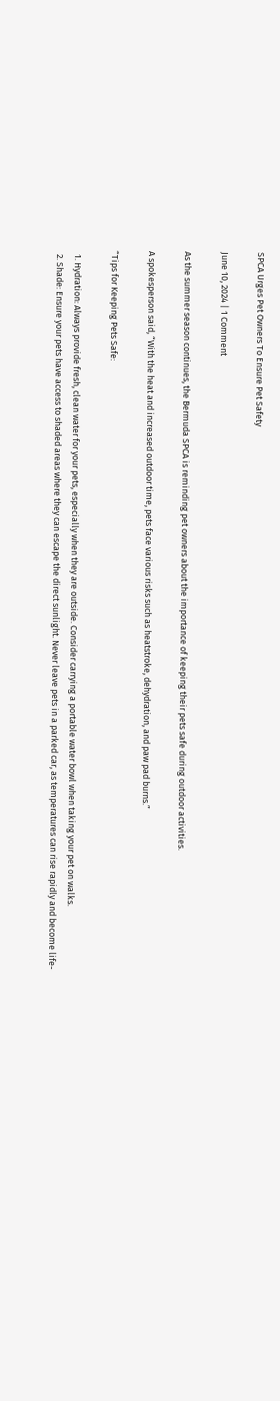SPCA Urges Pet Owners To Ensure Pet Safety

June 10, 2024 | 1 Comment

As the summer season continues, the Bermuda SPCA is reminding pet owners about the importance of keeping their pets safe during outdoor activities.

A spokesperson said, “With the heat and increased outdoor time, pets face various risks such as heatstroke, dehydration, and paw pad burns.”

“Tips for Keeping Pets Safe:

  1. Hydration: Always provide fresh, clean water for your pets, especially when they are outside. Consider carrying a portable water bowl when taking your pet on walks.
  2. Shade: Ensure your pets have access to shaded areas where they can escape the direct sunlight. Never leave pets in a parked car, as temperatures can rise rapidly and become life-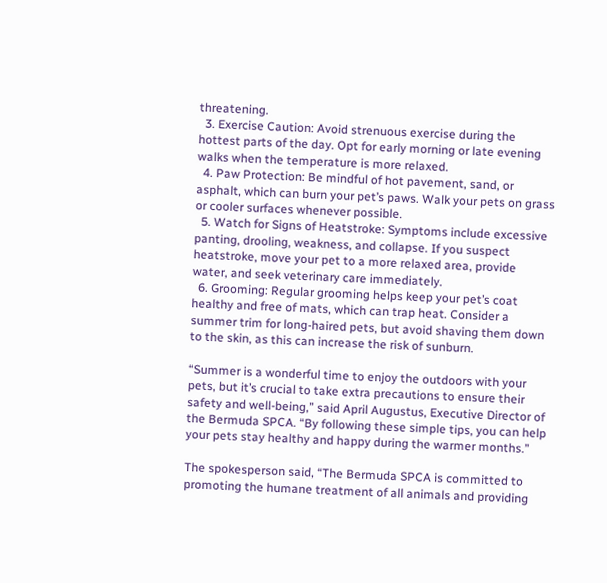threatening.
  3. Exercise Caution: Avoid strenuous exercise during the hottest parts of the day. Opt for early morning or late evening walks when the temperature is more relaxed.
  4. Paw Protection: Be mindful of hot pavement, sand, or asphalt, which can burn your pet’s paws. Walk your pets on grass or cooler surfaces whenever possible.
  5. Watch for Signs of Heatstroke: Symptoms include excessive panting, drooling, weakness, and collapse. If you suspect heatstroke, move your pet to a more relaxed area, provide water, and seek veterinary care immediately.
  6. Grooming: Regular grooming helps keep your pet’s coat healthy and free of mats, which can trap heat. Consider a summer trim for long-haired pets, but avoid shaving them down to the skin, as this can increase the risk of sunburn.

“Summer is a wonderful time to enjoy the outdoors with your pets, but it’s crucial to take extra precautions to ensure their safety and well-being,” said April Augustus, Executive Director of the Bermuda SPCA. “By following these simple tips, you can help your pets stay healthy and happy during the warmer months.”

The spokesperson said, “The Bermuda SPCA is committed to promoting the humane treatment of all animals and providing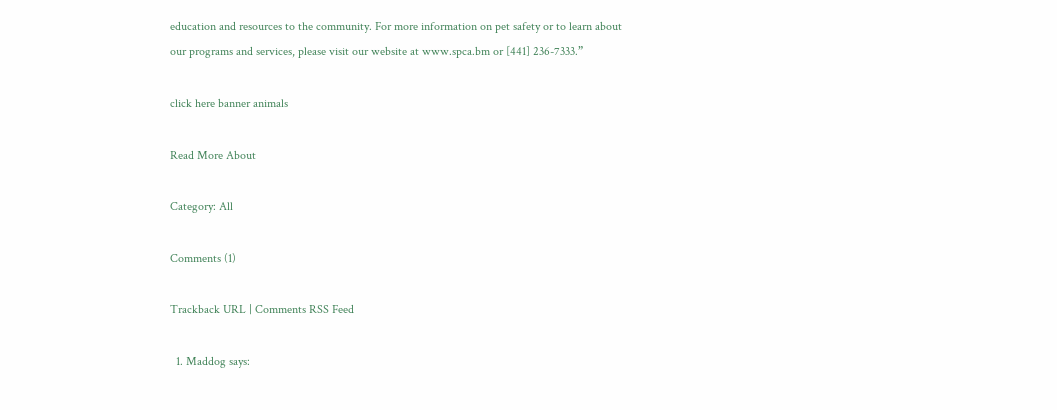education and resources to the community. For more information on pet safety or to learn about our programs and services, please visit our website at www.spca.bm or [441] 236-7333.”

click here banner animals

Read More About

Category: All

Comments (1)

Trackback URL | Comments RSS Feed

  1. Maddog says: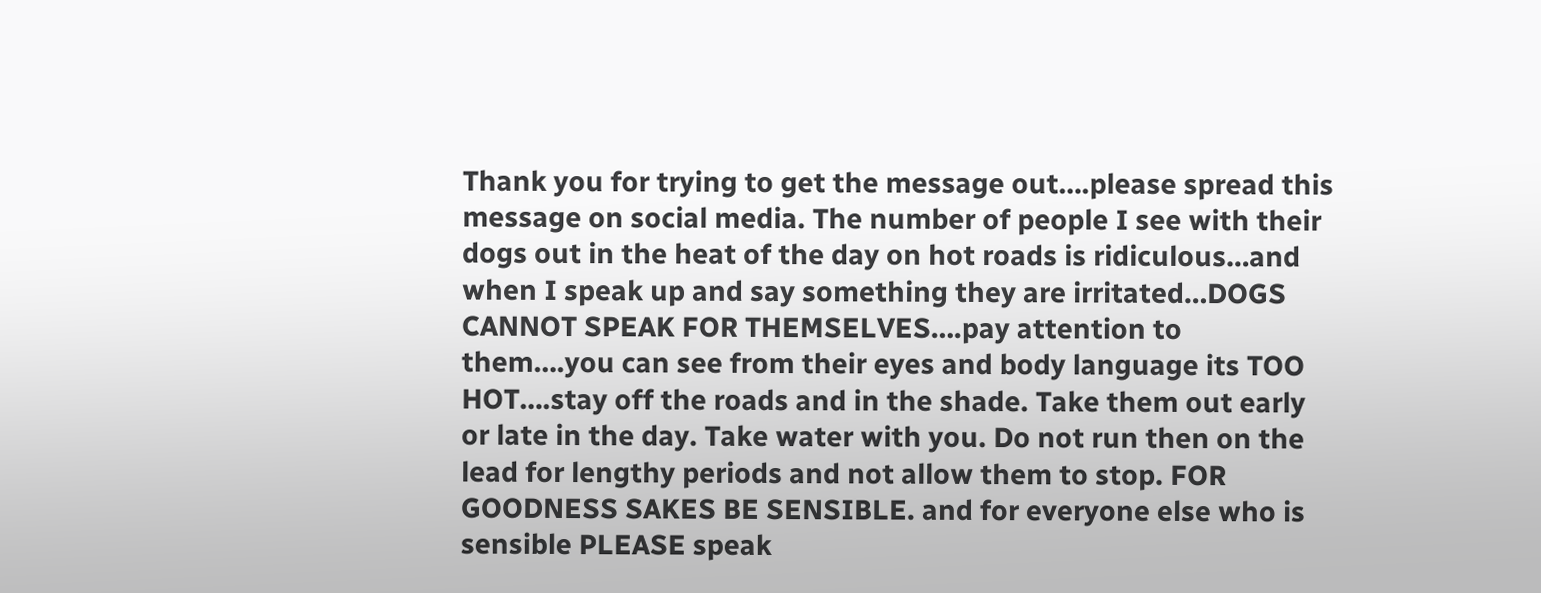Thank you for trying to get the message out….please spread this message on social media. The number of people I see with their dogs out in the heat of the day on hot roads is ridiculous…and when I speak up and say something they are irritated…DOGS CANNOT SPEAK FOR THEMSELVES….pay attention to them….you can see from their eyes and body language its TOO HOT….stay off the roads and in the shade. Take them out early or late in the day. Take water with you. Do not run then on the lead for lengthy periods and not allow them to stop. FOR GOODNESS SAKES BE SENSIBLE. and for everyone else who is sensible PLEASE speak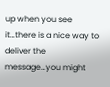up when you see it…there is a nice way to deliver the message…you might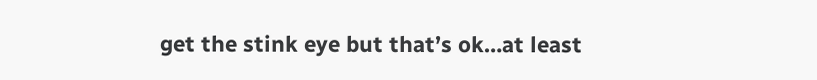get the stink eye but that’s ok…at least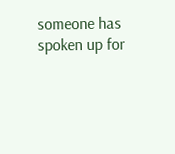someone has spoken up for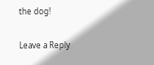the dog!

Leave a Reply